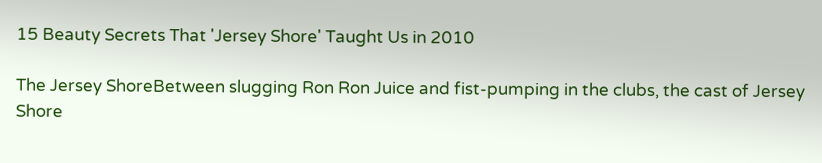15 Beauty Secrets That 'Jersey Shore' Taught Us in 2010

The Jersey ShoreBetween slugging Ron Ron Juice and fist-pumping in the clubs, the cast of Jersey Shore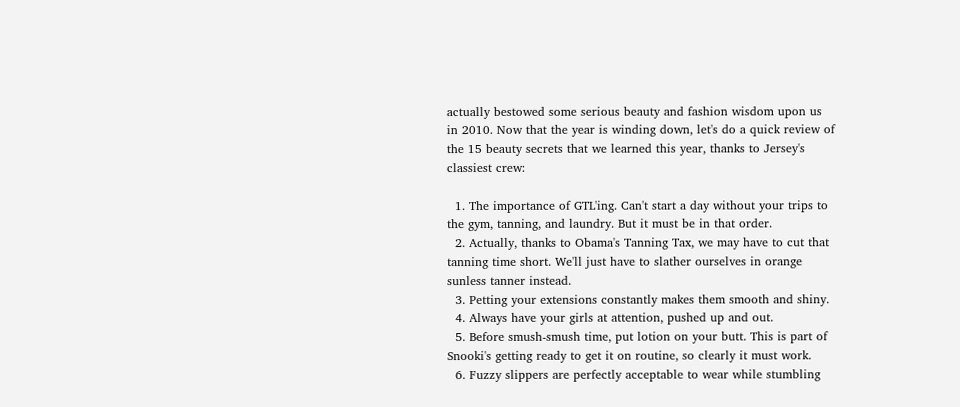actually bestowed some serious beauty and fashion wisdom upon us in 2010. Now that the year is winding down, let's do a quick review of the 15 beauty secrets that we learned this year, thanks to Jersey's classiest crew:

  1. The importance of GTL'ing. Can't start a day without your trips to the gym, tanning, and laundry. But it must be in that order.
  2. Actually, thanks to Obama's Tanning Tax, we may have to cut that tanning time short. We'll just have to slather ourselves in orange sunless tanner instead.
  3. Petting your extensions constantly makes them smooth and shiny.
  4. Always have your girls at attention, pushed up and out.
  5. Before smush-smush time, put lotion on your butt. This is part of Snooki's getting ready to get it on routine, so clearly it must work.
  6. Fuzzy slippers are perfectly acceptable to wear while stumbling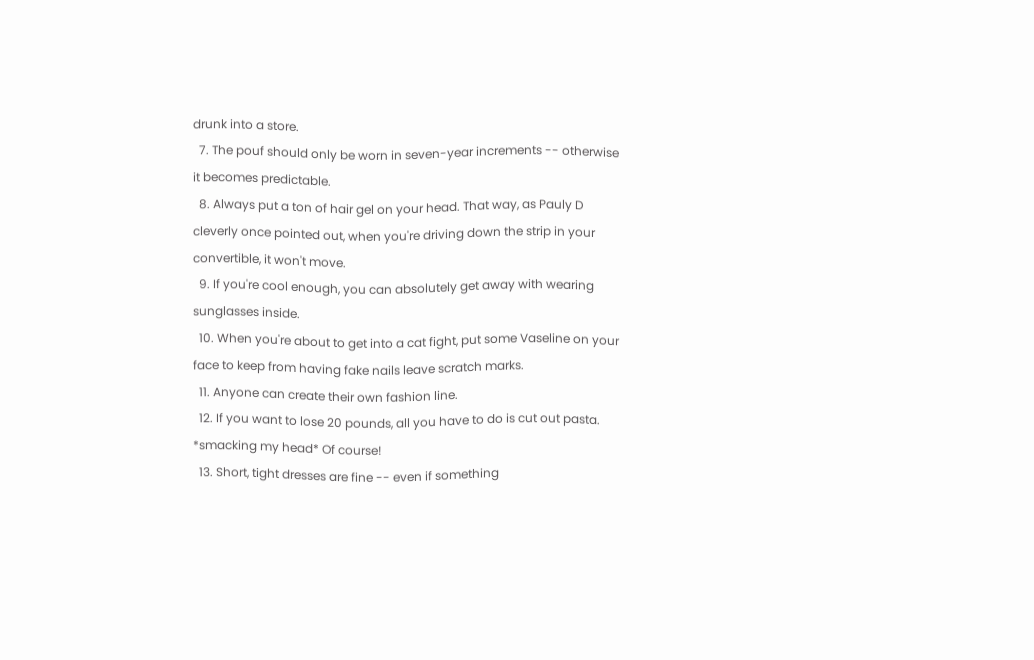drunk into a store.
  7. The pouf should only be worn in seven-year increments -- otherwise it becomes predictable.
  8. Always put a ton of hair gel on your head. That way, as Pauly D cleverly once pointed out, when you're driving down the strip in your convertible, it won't move.
  9. If you're cool enough, you can absolutely get away with wearing sunglasses inside.
  10. When you're about to get into a cat fight, put some Vaseline on your face to keep from having fake nails leave scratch marks.
  11. Anyone can create their own fashion line.
  12. If you want to lose 20 pounds, all you have to do is cut out pasta. *smacking my head* Of course!
  13. Short, tight dresses are fine -- even if something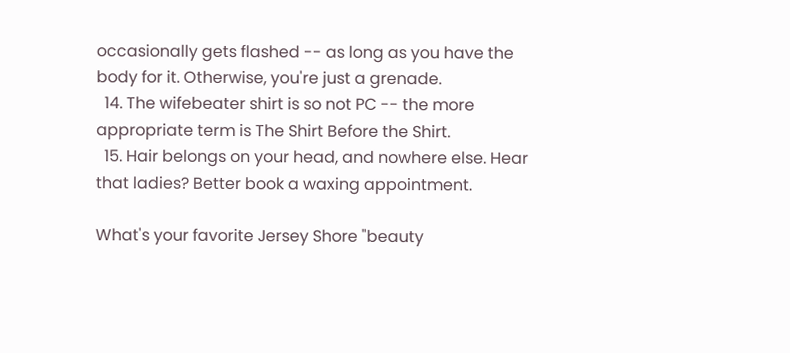occasionally gets flashed -- as long as you have the body for it. Otherwise, you're just a grenade.
  14. The wifebeater shirt is so not PC -- the more appropriate term is The Shirt Before the Shirt.
  15. Hair belongs on your head, and nowhere else. Hear that ladies? Better book a waxing appointment.

What's your favorite Jersey Shore "beauty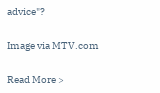advice"?

Image via MTV.com

Read More >